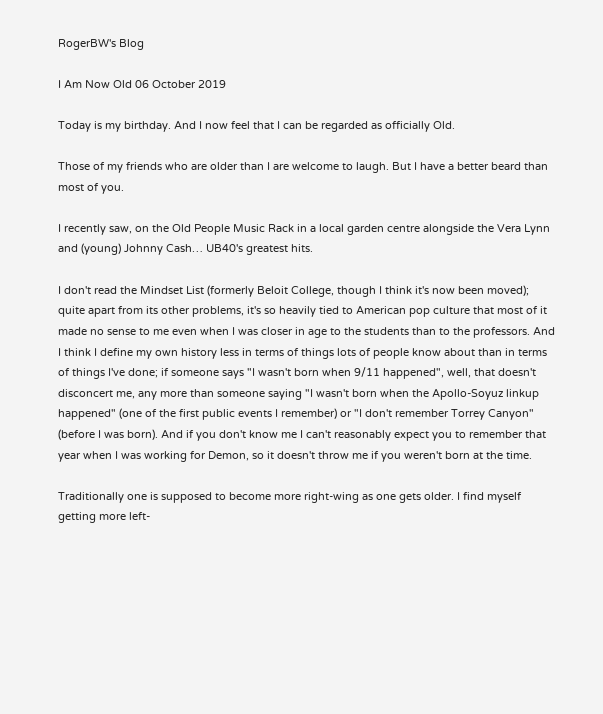RogerBW's Blog

I Am Now Old 06 October 2019

Today is my birthday. And I now feel that I can be regarded as officially Old.

Those of my friends who are older than I are welcome to laugh. But I have a better beard than most of you.

I recently saw, on the Old People Music Rack in a local garden centre alongside the Vera Lynn and (young) Johnny Cash… UB40's greatest hits.

I don't read the Mindset List (formerly Beloit College, though I think it's now been moved); quite apart from its other problems, it's so heavily tied to American pop culture that most of it made no sense to me even when I was closer in age to the students than to the professors. And I think I define my own history less in terms of things lots of people know about than in terms of things I've done; if someone says "I wasn't born when 9/11 happened", well, that doesn't disconcert me, any more than someone saying "I wasn't born when the Apollo-Soyuz linkup happened" (one of the first public events I remember) or "I don't remember Torrey Canyon" (before I was born). And if you don't know me I can't reasonably expect you to remember that year when I was working for Demon, so it doesn't throw me if you weren't born at the time.

Traditionally one is supposed to become more right-wing as one gets older. I find myself getting more left-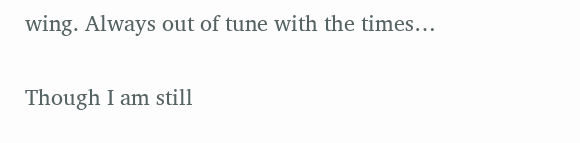wing. Always out of tune with the times…

Though I am still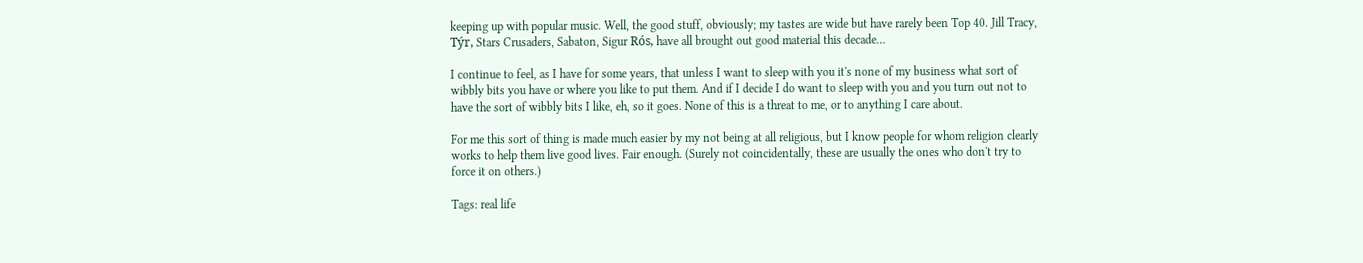keeping up with popular music. Well, the good stuff, obviously; my tastes are wide but have rarely been Top 40. Jill Tracy, Týr, Stars Crusaders, Sabaton, Sigur Rós, have all brought out good material this decade…

I continue to feel, as I have for some years, that unless I want to sleep with you it's none of my business what sort of wibbly bits you have or where you like to put them. And if I decide I do want to sleep with you and you turn out not to have the sort of wibbly bits I like, eh, so it goes. None of this is a threat to me, or to anything I care about.

For me this sort of thing is made much easier by my not being at all religious, but I know people for whom religion clearly works to help them live good lives. Fair enough. (Surely not coincidentally, these are usually the ones who don't try to force it on others.)

Tags: real life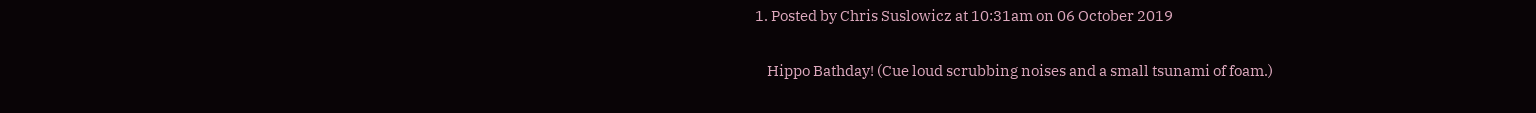1. Posted by Chris Suslowicz at 10:31am on 06 October 2019

    Hippo Bathday! (Cue loud scrubbing noises and a small tsunami of foam.)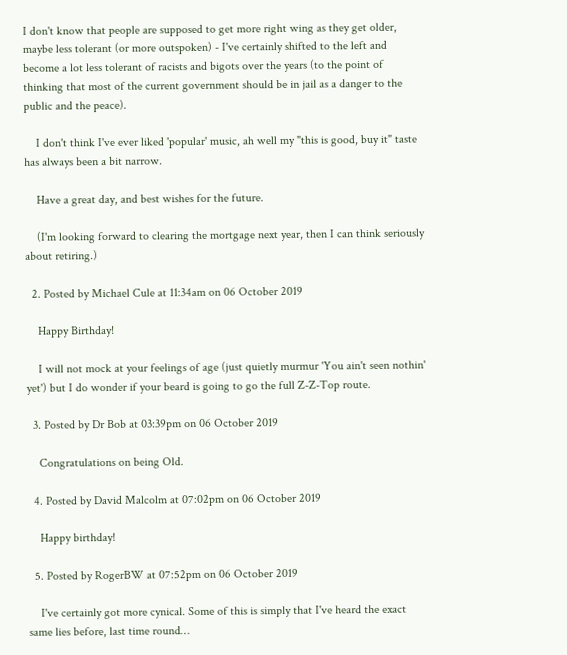I don't know that people are supposed to get more right wing as they get older, maybe less tolerant (or more outspoken) - I've certainly shifted to the left and become a lot less tolerant of racists and bigots over the years (to the point of thinking that most of the current government should be in jail as a danger to the public and the peace).

    I don't think I've ever liked 'popular' music, ah well my "this is good, buy it" taste has always been a bit narrow.

    Have a great day, and best wishes for the future.

    (I'm looking forward to clearing the mortgage next year, then I can think seriously about retiring.)

  2. Posted by Michael Cule at 11:34am on 06 October 2019

    Happy Birthday!

    I will not mock at your feelings of age (just quietly murmur 'You ain't seen nothin' yet') but I do wonder if your beard is going to go the full Z-Z-Top route.

  3. Posted by Dr Bob at 03:39pm on 06 October 2019

    Congratulations on being Old.

  4. Posted by David Malcolm at 07:02pm on 06 October 2019

    Happy birthday!

  5. Posted by RogerBW at 07:52pm on 06 October 2019

    I've certainly got more cynical. Some of this is simply that I've heard the exact same lies before, last time round…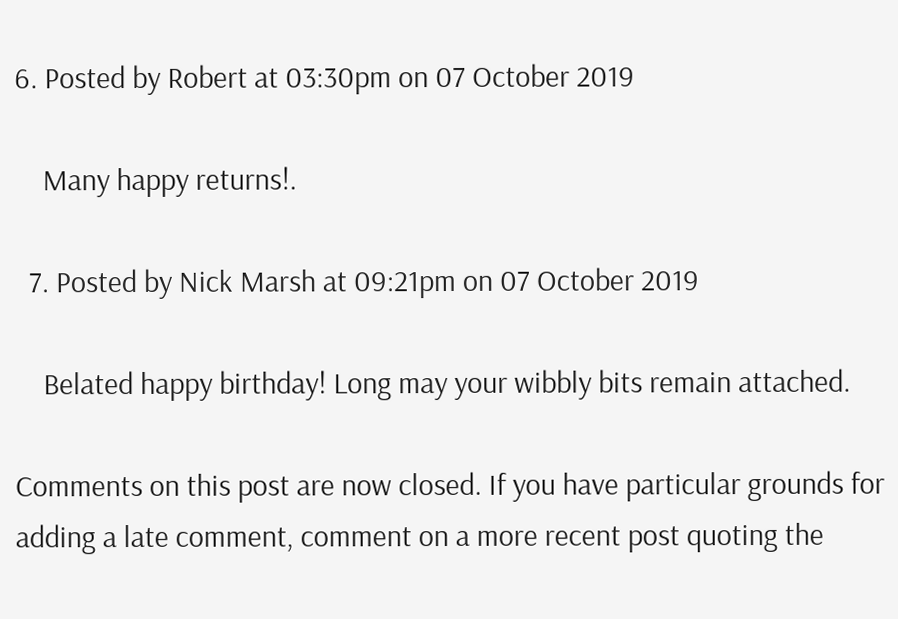6. Posted by Robert at 03:30pm on 07 October 2019

    Many happy returns!.

  7. Posted by Nick Marsh at 09:21pm on 07 October 2019

    Belated happy birthday! Long may your wibbly bits remain attached.

Comments on this post are now closed. If you have particular grounds for adding a late comment, comment on a more recent post quoting the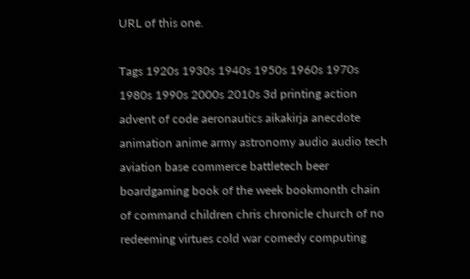URL of this one.

Tags 1920s 1930s 1940s 1950s 1960s 1970s 1980s 1990s 2000s 2010s 3d printing action advent of code aeronautics aikakirja anecdote animation anime army astronomy audio audio tech aviation base commerce battletech beer boardgaming book of the week bookmonth chain of command children chris chronicle church of no redeeming virtues cold war comedy computing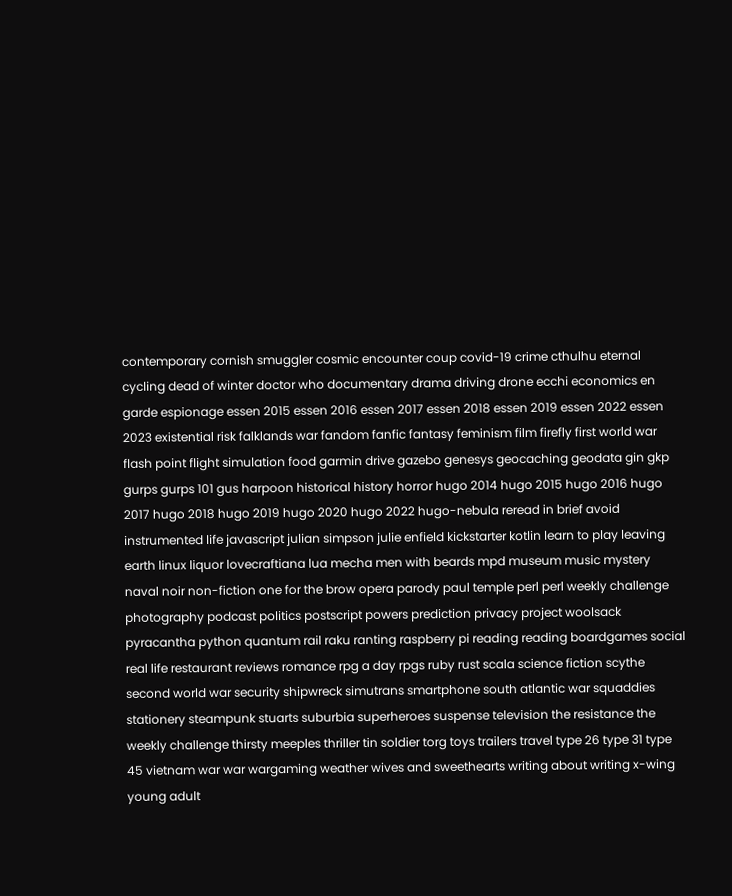contemporary cornish smuggler cosmic encounter coup covid-19 crime cthulhu eternal cycling dead of winter doctor who documentary drama driving drone ecchi economics en garde espionage essen 2015 essen 2016 essen 2017 essen 2018 essen 2019 essen 2022 essen 2023 existential risk falklands war fandom fanfic fantasy feminism film firefly first world war flash point flight simulation food garmin drive gazebo genesys geocaching geodata gin gkp gurps gurps 101 gus harpoon historical history horror hugo 2014 hugo 2015 hugo 2016 hugo 2017 hugo 2018 hugo 2019 hugo 2020 hugo 2022 hugo-nebula reread in brief avoid instrumented life javascript julian simpson julie enfield kickstarter kotlin learn to play leaving earth linux liquor lovecraftiana lua mecha men with beards mpd museum music mystery naval noir non-fiction one for the brow opera parody paul temple perl perl weekly challenge photography podcast politics postscript powers prediction privacy project woolsack pyracantha python quantum rail raku ranting raspberry pi reading reading boardgames social real life restaurant reviews romance rpg a day rpgs ruby rust scala science fiction scythe second world war security shipwreck simutrans smartphone south atlantic war squaddies stationery steampunk stuarts suburbia superheroes suspense television the resistance the weekly challenge thirsty meeples thriller tin soldier torg toys trailers travel type 26 type 31 type 45 vietnam war war wargaming weather wives and sweethearts writing about writing x-wing young adult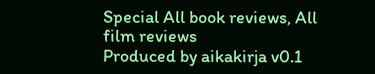Special All book reviews, All film reviews
Produced by aikakirja v0.1